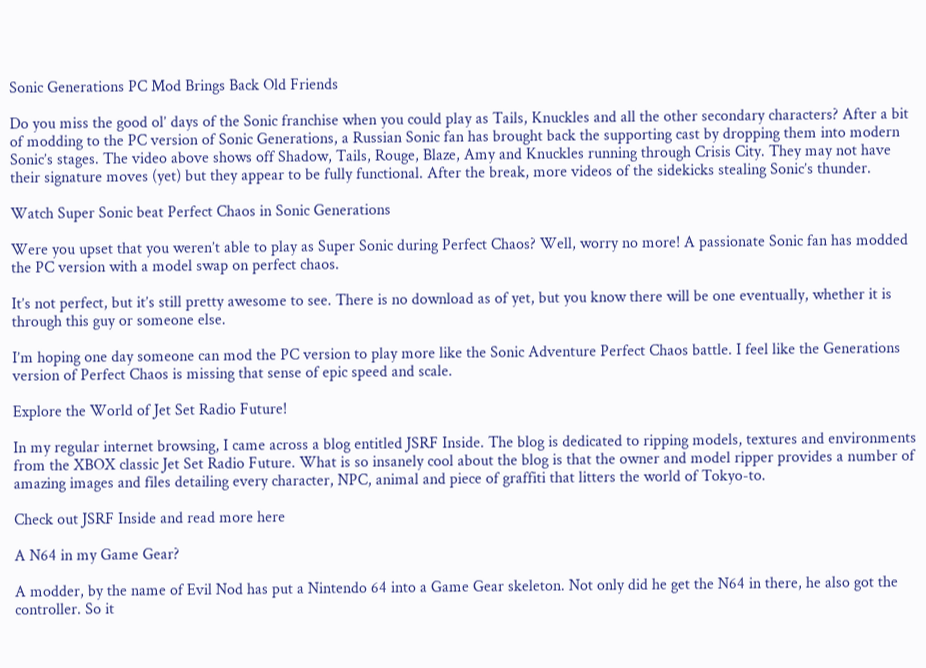Sonic Generations PC Mod Brings Back Old Friends

Do you miss the good ol’ days of the Sonic franchise when you could play as Tails, Knuckles and all the other secondary characters? After a bit of modding to the PC version of Sonic Generations, a Russian Sonic fan has brought back the supporting cast by dropping them into modern Sonic’s stages. The video above shows off Shadow, Tails, Rouge, Blaze, Amy and Knuckles running through Crisis City. They may not have their signature moves (yet) but they appear to be fully functional. After the break, more videos of the sidekicks stealing Sonic’s thunder.

Watch Super Sonic beat Perfect Chaos in Sonic Generations

Were you upset that you weren’t able to play as Super Sonic during Perfect Chaos? Well, worry no more! A passionate Sonic fan has modded the PC version with a model swap on perfect chaos.

It’s not perfect, but it’s still pretty awesome to see. There is no download as of yet, but you know there will be one eventually, whether it is through this guy or someone else.

I’m hoping one day someone can mod the PC version to play more like the Sonic Adventure Perfect Chaos battle. I feel like the Generations version of Perfect Chaos is missing that sense of epic speed and scale.

Explore the World of Jet Set Radio Future!

In my regular internet browsing, I came across a blog entitled JSRF Inside. The blog is dedicated to ripping models, textures and environments from the XBOX classic Jet Set Radio Future. What is so insanely cool about the blog is that the owner and model ripper provides a number of amazing images and files detailing every character, NPC, animal and piece of graffiti that litters the world of Tokyo-to.

Check out JSRF Inside and read more here

A N64 in my Game Gear?

A modder, by the name of Evil Nod has put a Nintendo 64 into a Game Gear skeleton. Not only did he get the N64 in there, he also got the controller. So it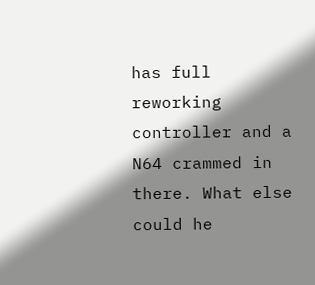has full reworking controller and a N64 crammed in there. What else could he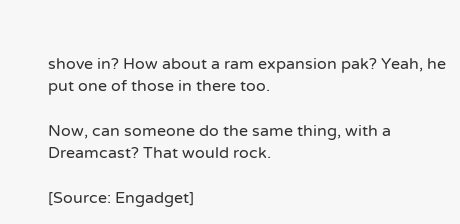shove in? How about a ram expansion pak? Yeah, he put one of those in there too.

Now, can someone do the same thing, with a Dreamcast? That would rock.

[Source: Engadget]